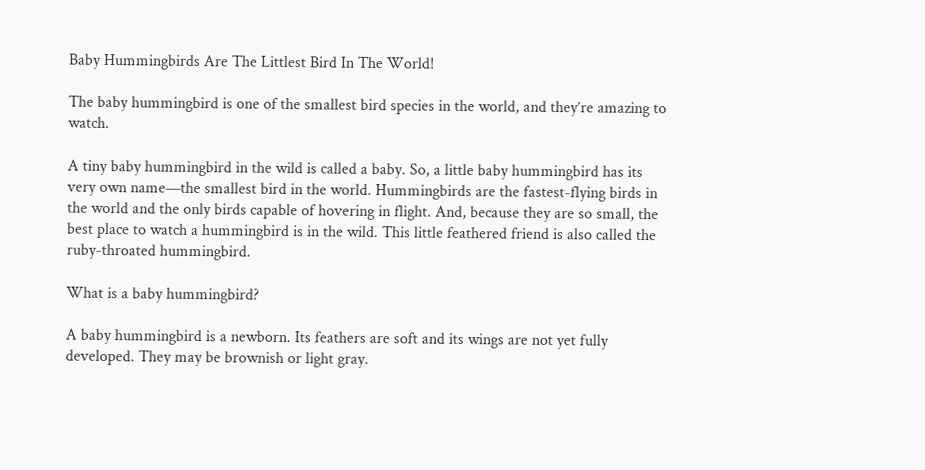Baby Hummingbirds Are The Littlest Bird In The World!

The baby hummingbird is one of the smallest bird species in the world, and they’re amazing to watch.

A tiny baby hummingbird in the wild is called a baby. So, a little baby hummingbird has its very own name—the smallest bird in the world. Hummingbirds are the fastest-flying birds in the world and the only birds capable of hovering in flight. And, because they are so small, the best place to watch a hummingbird is in the wild. This little feathered friend is also called the ruby-throated hummingbird.

What is a baby hummingbird?

A baby hummingbird is a newborn. Its feathers are soft and its wings are not yet fully developed. They may be brownish or light gray.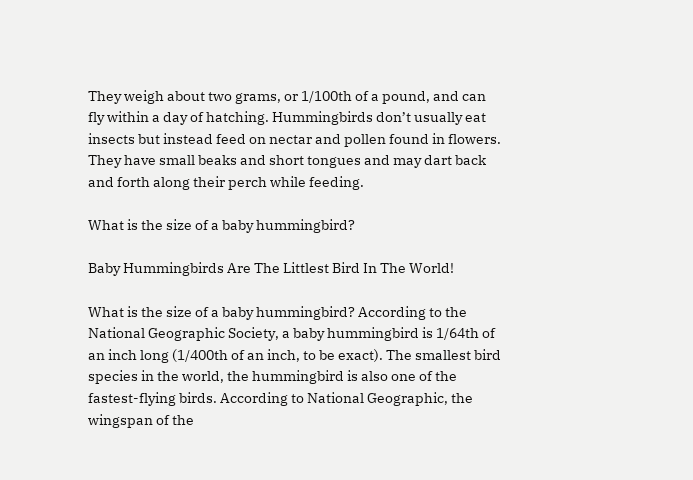They weigh about two grams, or 1/100th of a pound, and can fly within a day of hatching. Hummingbirds don’t usually eat insects but instead feed on nectar and pollen found in flowers. They have small beaks and short tongues and may dart back and forth along their perch while feeding.

What is the size of a baby hummingbird?

Baby Hummingbirds Are The Littlest Bird In The World!

What is the size of a baby hummingbird? According to the National Geographic Society, a baby hummingbird is 1/64th of an inch long (1/400th of an inch, to be exact). The smallest bird species in the world, the hummingbird is also one of the fastest-flying birds. According to National Geographic, the wingspan of the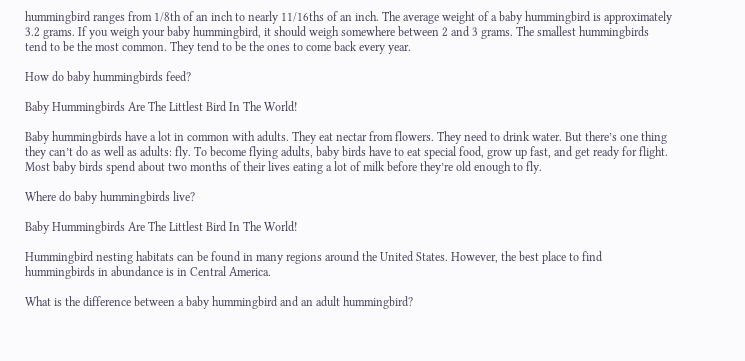hummingbird ranges from 1/8th of an inch to nearly 11/16ths of an inch. The average weight of a baby hummingbird is approximately 3.2 grams. If you weigh your baby hummingbird, it should weigh somewhere between 2 and 3 grams. The smallest hummingbirds tend to be the most common. They tend to be the ones to come back every year.

How do baby hummingbirds feed?

Baby Hummingbirds Are The Littlest Bird In The World!

Baby hummingbirds have a lot in common with adults. They eat nectar from flowers. They need to drink water. But there’s one thing they can’t do as well as adults: fly. To become flying adults, baby birds have to eat special food, grow up fast, and get ready for flight. Most baby birds spend about two months of their lives eating a lot of milk before they’re old enough to fly.

Where do baby hummingbirds live?

Baby Hummingbirds Are The Littlest Bird In The World!

Hummingbird nesting habitats can be found in many regions around the United States. However, the best place to find hummingbirds in abundance is in Central America.

What is the difference between a baby hummingbird and an adult hummingbird?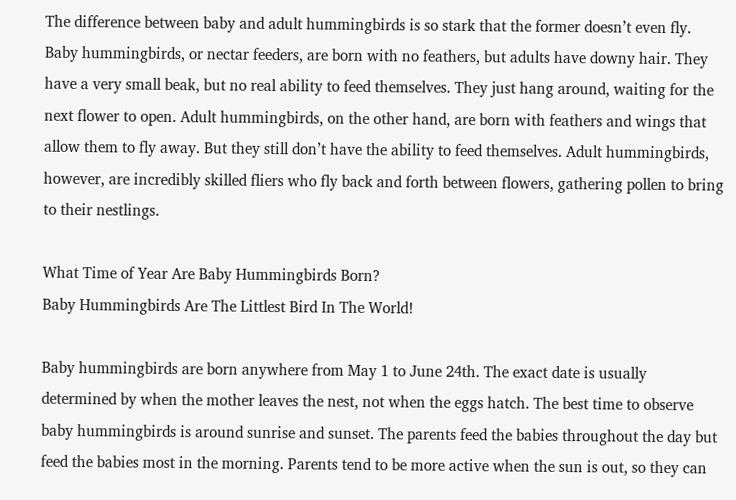The difference between baby and adult hummingbirds is so stark that the former doesn’t even fly. Baby hummingbirds, or nectar feeders, are born with no feathers, but adults have downy hair. They have a very small beak, but no real ability to feed themselves. They just hang around, waiting for the next flower to open. Adult hummingbirds, on the other hand, are born with feathers and wings that allow them to fly away. But they still don’t have the ability to feed themselves. Adult hummingbirds, however, are incredibly skilled fliers who fly back and forth between flowers, gathering pollen to bring to their nestlings.

What Time of Year Are Baby Hummingbirds Born?
Baby Hummingbirds Are The Littlest Bird In The World!

Baby hummingbirds are born anywhere from May 1 to June 24th. The exact date is usually determined by when the mother leaves the nest, not when the eggs hatch. The best time to observe baby hummingbirds is around sunrise and sunset. The parents feed the babies throughout the day but feed the babies most in the morning. Parents tend to be more active when the sun is out, so they can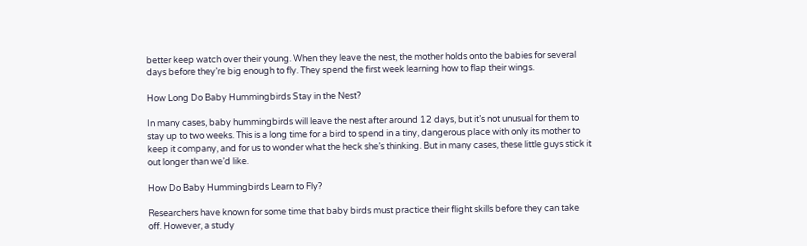better keep watch over their young. When they leave the nest, the mother holds onto the babies for several days before they’re big enough to fly. They spend the first week learning how to flap their wings.

How Long Do Baby Hummingbirds Stay in the Nest?

In many cases, baby hummingbirds will leave the nest after around 12 days, but it’s not unusual for them to stay up to two weeks. This is a long time for a bird to spend in a tiny, dangerous place with only its mother to keep it company, and for us to wonder what the heck she’s thinking. But in many cases, these little guys stick it out longer than we’d like.

How Do Baby Hummingbirds Learn to Fly?

Researchers have known for some time that baby birds must practice their flight skills before they can take off. However, a study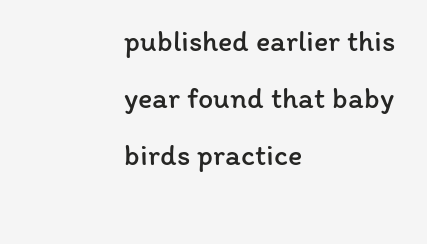published earlier this year found that baby birds practice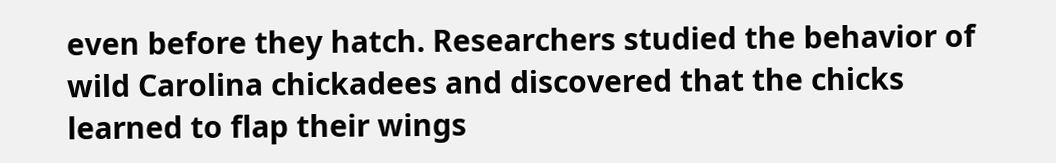even before they hatch. Researchers studied the behavior of wild Carolina chickadees and discovered that the chicks learned to flap their wings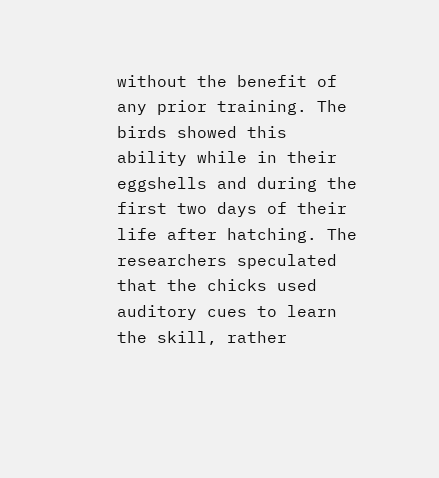without the benefit of any prior training. The birds showed this ability while in their eggshells and during the first two days of their life after hatching. The researchers speculated that the chicks used auditory cues to learn the skill, rather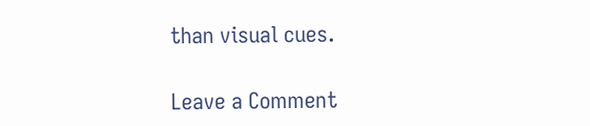than visual cues.

Leave a Comment